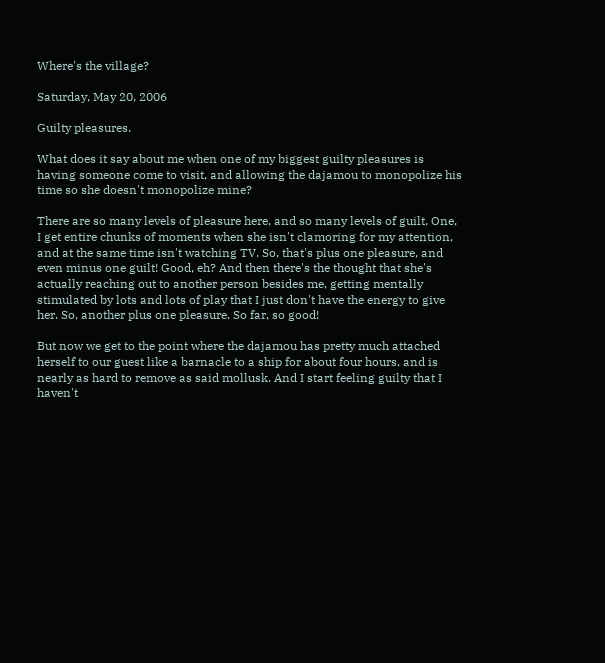Where's the village?

Saturday, May 20, 2006

Guilty pleasures.

What does it say about me when one of my biggest guilty pleasures is having someone come to visit, and allowing the dajamou to monopolize his time so she doesn't monopolize mine?

There are so many levels of pleasure here, and so many levels of guilt. One, I get entire chunks of moments when she isn't clamoring for my attention, and at the same time isn't watching TV. So, that's plus one pleasure, and even minus one guilt! Good, eh? And then there's the thought that she's actually reaching out to another person besides me, getting mentally stimulated by lots and lots of play that I just don't have the energy to give her. So, another plus one pleasure. So far, so good!

But now we get to the point where the dajamou has pretty much attached herself to our guest like a barnacle to a ship for about four hours, and is nearly as hard to remove as said mollusk. And I start feeling guilty that I haven't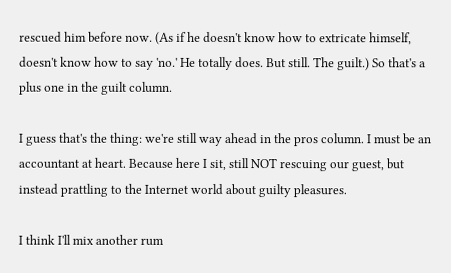rescued him before now. (As if he doesn't know how to extricate himself, doesn't know how to say 'no.' He totally does. But still. The guilt.) So that's a plus one in the guilt column.

I guess that's the thing: we're still way ahead in the pros column. I must be an accountant at heart. Because here I sit, still NOT rescuing our guest, but instead prattling to the Internet world about guilty pleasures.

I think I'll mix another rum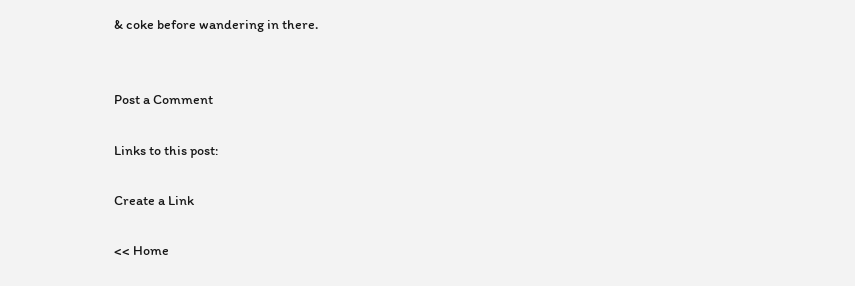& coke before wandering in there.


Post a Comment

Links to this post:

Create a Link

<< Home